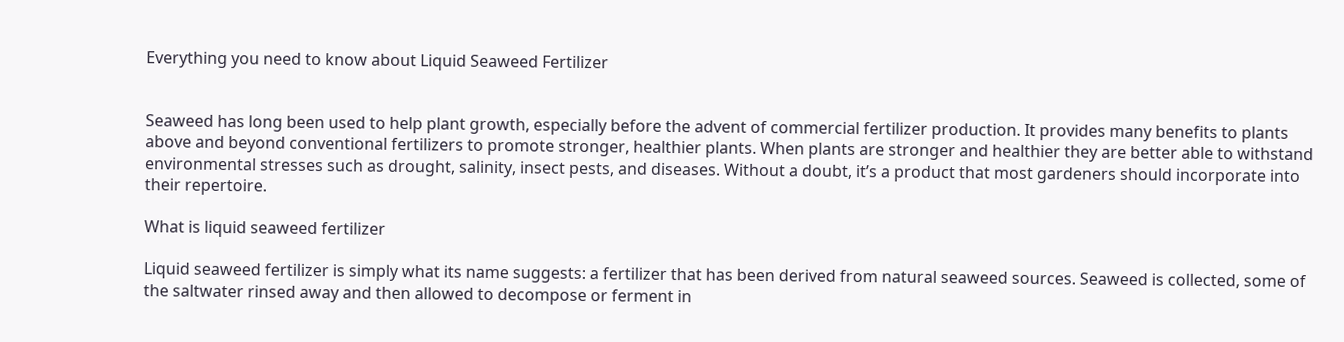Everything you need to know about Liquid Seaweed Fertilizer


Seaweed has long been used to help plant growth, especially before the advent of commercial fertilizer production. It provides many benefits to plants above and beyond conventional fertilizers to promote stronger, healthier plants. When plants are stronger and healthier they are better able to withstand environmental stresses such as drought, salinity, insect pests, and diseases. Without a doubt, it’s a product that most gardeners should incorporate into their repertoire.

What is liquid seaweed fertilizer

Liquid seaweed fertilizer is simply what its name suggests: a fertilizer that has been derived from natural seaweed sources. Seaweed is collected, some of the saltwater rinsed away and then allowed to decompose or ferment in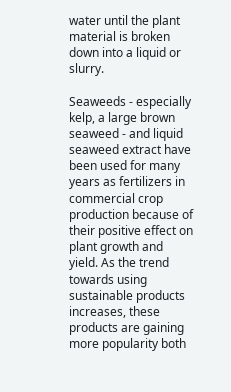water until the plant material is broken down into a liquid or slurry.

Seaweeds - especially kelp, a large brown seaweed - and liquid seaweed extract have been used for many years as fertilizers in commercial crop production because of their positive effect on plant growth and yield. As the trend towards using sustainable products increases, these products are gaining more popularity both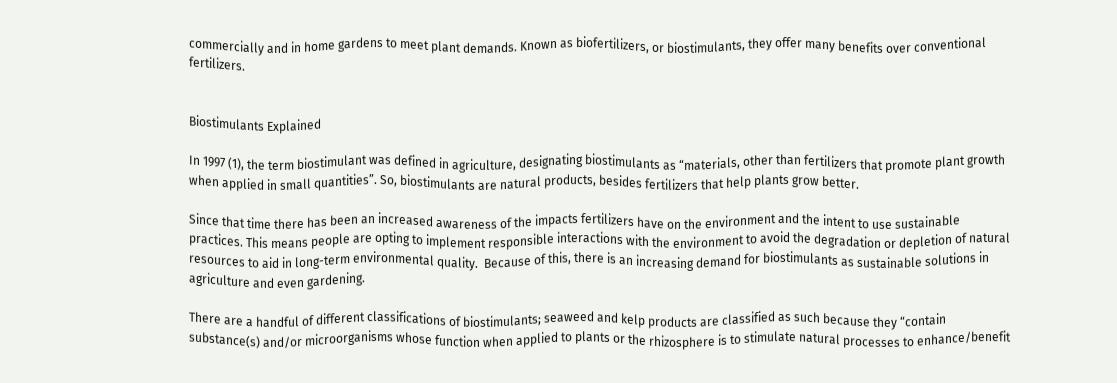commercially and in home gardens to meet plant demands. Known as biofertilizers, or biostimulants, they offer many benefits over conventional fertilizers.


Biostimulants Explained

In 1997 (1), the term biostimulant was defined in agriculture, designating biostimulants as “materials, other than fertilizers that promote plant growth when applied in small quantities”. So, biostimulants are natural products, besides fertilizers that help plants grow better.

Since that time there has been an increased awareness of the impacts fertilizers have on the environment and the intent to use sustainable practices. This means people are opting to implement responsible interactions with the environment to avoid the degradation or depletion of natural resources to aid in long-term environmental quality.  Because of this, there is an increasing demand for biostimulants as sustainable solutions in agriculture and even gardening.

There are a handful of different classifications of biostimulants; seaweed and kelp products are classified as such because they “contain substance(s) and/or microorganisms whose function when applied to plants or the rhizosphere is to stimulate natural processes to enhance/benefit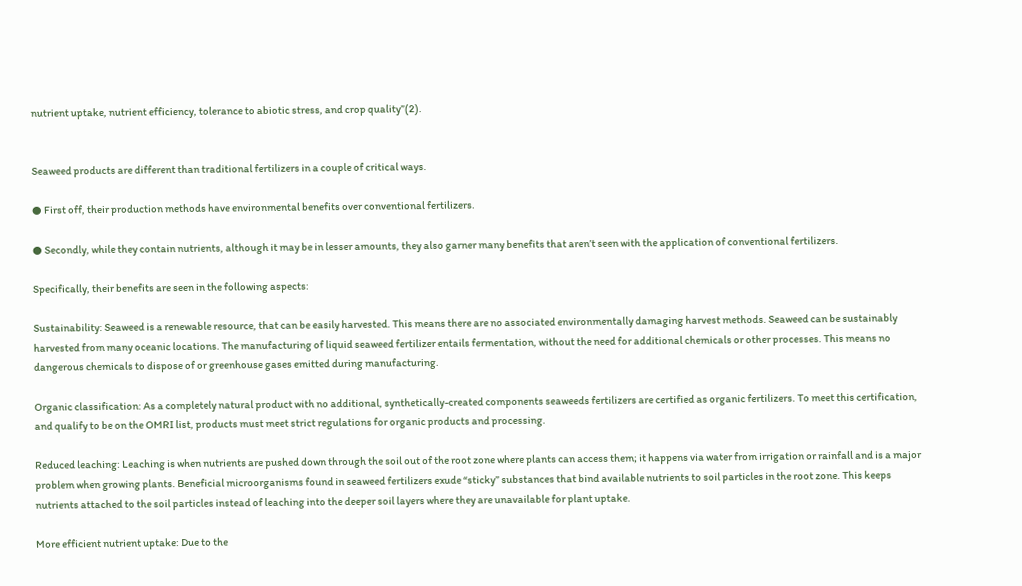nutrient uptake, nutrient efficiency, tolerance to abiotic stress, and crop quality”(2).


Seaweed products are different than traditional fertilizers in a couple of critical ways.

● First off, their production methods have environmental benefits over conventional fertilizers.

● Secondly, while they contain nutrients, although it may be in lesser amounts, they also garner many benefits that aren’t seen with the application of conventional fertilizers.

Specifically, their benefits are seen in the following aspects:

Sustainability: Seaweed is a renewable resource, that can be easily harvested. This means there are no associated environmentally damaging harvest methods. Seaweed can be sustainably harvested from many oceanic locations. The manufacturing of liquid seaweed fertilizer entails fermentation, without the need for additional chemicals or other processes. This means no dangerous chemicals to dispose of or greenhouse gases emitted during manufacturing.

Organic classification: As a completely natural product with no additional, synthetically-created components seaweeds fertilizers are certified as organic fertilizers. To meet this certification, and qualify to be on the OMRI list, products must meet strict regulations for organic products and processing.

Reduced leaching: Leaching is when nutrients are pushed down through the soil out of the root zone where plants can access them; it happens via water from irrigation or rainfall and is a major problem when growing plants. Beneficial microorganisms found in seaweed fertilizers exude “sticky” substances that bind available nutrients to soil particles in the root zone. This keeps nutrients attached to the soil particles instead of leaching into the deeper soil layers where they are unavailable for plant uptake.

More efficient nutrient uptake: Due to the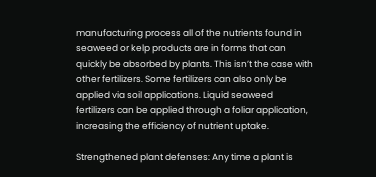manufacturing process all of the nutrients found in seaweed or kelp products are in forms that can quickly be absorbed by plants. This isn’t the case with other fertilizers. Some fertilizers can also only be applied via soil applications. Liquid seaweed fertilizers can be applied through a foliar application, increasing the efficiency of nutrient uptake.

Strengthened plant defenses: Any time a plant is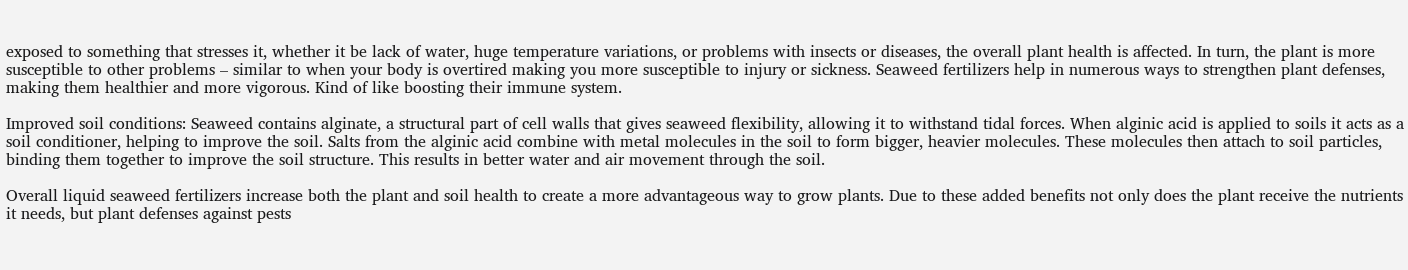exposed to something that stresses it, whether it be lack of water, huge temperature variations, or problems with insects or diseases, the overall plant health is affected. In turn, the plant is more susceptible to other problems – similar to when your body is overtired making you more susceptible to injury or sickness. Seaweed fertilizers help in numerous ways to strengthen plant defenses, making them healthier and more vigorous. Kind of like boosting their immune system.

Improved soil conditions: Seaweed contains alginate, a structural part of cell walls that gives seaweed flexibility, allowing it to withstand tidal forces. When alginic acid is applied to soils it acts as a soil conditioner, helping to improve the soil. Salts from the alginic acid combine with metal molecules in the soil to form bigger, heavier molecules. These molecules then attach to soil particles, binding them together to improve the soil structure. This results in better water and air movement through the soil.

Overall liquid seaweed fertilizers increase both the plant and soil health to create a more advantageous way to grow plants. Due to these added benefits not only does the plant receive the nutrients it needs, but plant defenses against pests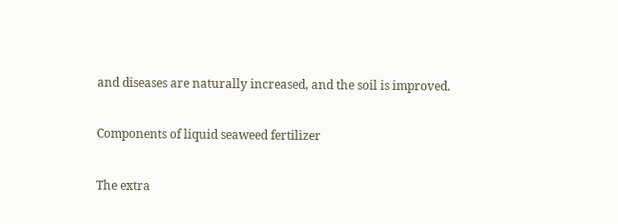and diseases are naturally increased, and the soil is improved.

Components of liquid seaweed fertilizer

The extra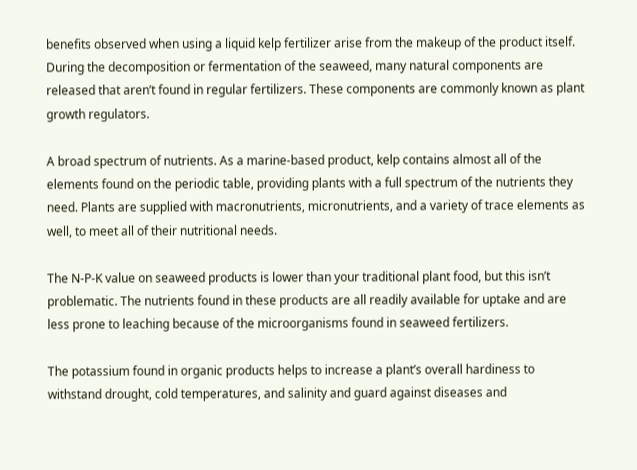benefits observed when using a liquid kelp fertilizer arise from the makeup of the product itself. During the decomposition or fermentation of the seaweed, many natural components are released that aren’t found in regular fertilizers. These components are commonly known as plant growth regulators.

A broad spectrum of nutrients. As a marine-based product, kelp contains almost all of the elements found on the periodic table, providing plants with a full spectrum of the nutrients they need. Plants are supplied with macronutrients, micronutrients, and a variety of trace elements as well, to meet all of their nutritional needs.

The N-P-K value on seaweed products is lower than your traditional plant food, but this isn’t problematic. The nutrients found in these products are all readily available for uptake and are less prone to leaching because of the microorganisms found in seaweed fertilizers.

The potassium found in organic products helps to increase a plant’s overall hardiness to withstand drought, cold temperatures, and salinity and guard against diseases and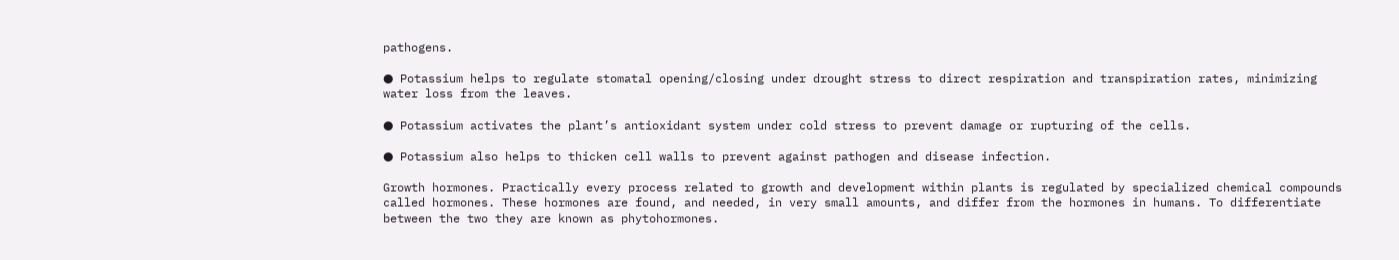pathogens.

● Potassium helps to regulate stomatal opening/closing under drought stress to direct respiration and transpiration rates, minimizing water loss from the leaves.

● Potassium activates the plant’s antioxidant system under cold stress to prevent damage or rupturing of the cells.

● Potassium also helps to thicken cell walls to prevent against pathogen and disease infection.

Growth hormones. Practically every process related to growth and development within plants is regulated by specialized chemical compounds called hormones. These hormones are found, and needed, in very small amounts, and differ from the hormones in humans. To differentiate between the two they are known as phytohormones.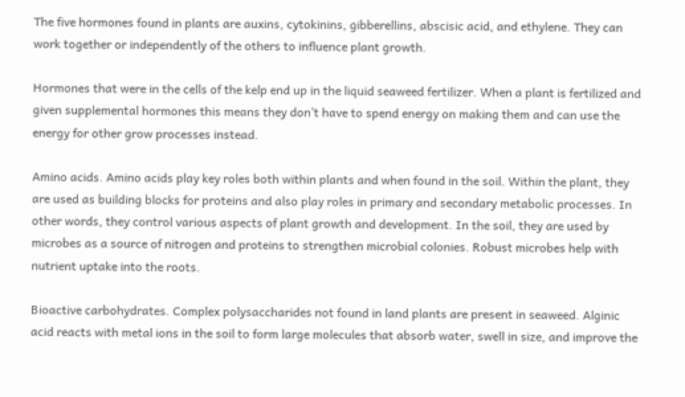The five hormones found in plants are auxins, cytokinins, gibberellins, abscisic acid, and ethylene. They can work together or independently of the others to influence plant growth.

Hormones that were in the cells of the kelp end up in the liquid seaweed fertilizer. When a plant is fertilized and given supplemental hormones this means they don’t have to spend energy on making them and can use the energy for other grow processes instead.

Amino acids. Amino acids play key roles both within plants and when found in the soil. Within the plant, they are used as building blocks for proteins and also play roles in primary and secondary metabolic processes. In other words, they control various aspects of plant growth and development. In the soil, they are used by microbes as a source of nitrogen and proteins to strengthen microbial colonies. Robust microbes help with nutrient uptake into the roots.

Bioactive carbohydrates. Complex polysaccharides not found in land plants are present in seaweed. Alginic acid reacts with metal ions in the soil to form large molecules that absorb water, swell in size, and improve the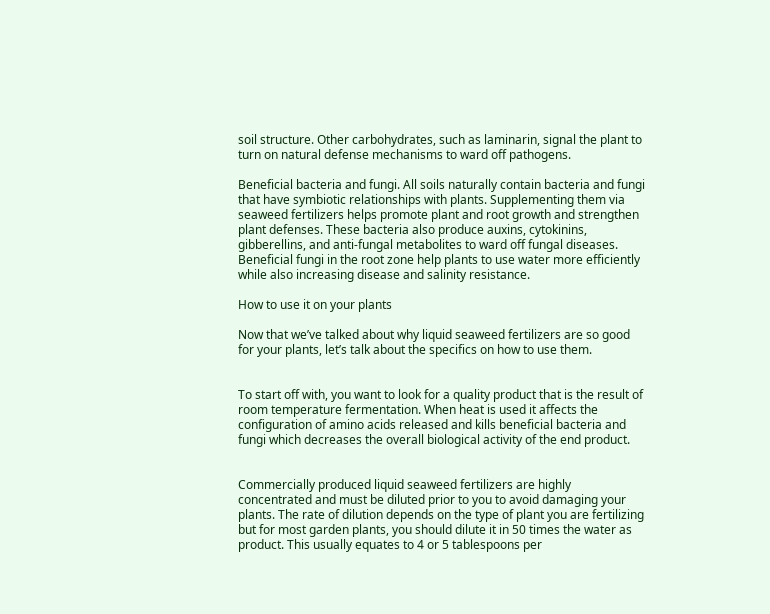soil structure. Other carbohydrates, such as laminarin, signal the plant to turn on natural defense mechanisms to ward off pathogens.

Beneficial bacteria and fungi. All soils naturally contain bacteria and fungi that have symbiotic relationships with plants. Supplementing them via seaweed fertilizers helps promote plant and root growth and strengthen plant defenses. These bacteria also produce auxins, cytokinins, gibberellins, and anti-fungal metabolites to ward off fungal diseases. Beneficial fungi in the root zone help plants to use water more efficiently while also increasing disease and salinity resistance.

How to use it on your plants

Now that we’ve talked about why liquid seaweed fertilizers are so good for your plants, let’s talk about the specifics on how to use them.


To start off with, you want to look for a quality product that is the result of room temperature fermentation. When heat is used it affects the configuration of amino acids released and kills beneficial bacteria and fungi which decreases the overall biological activity of the end product.


Commercially produced liquid seaweed fertilizers are highly concentrated and must be diluted prior to you to avoid damaging your plants. The rate of dilution depends on the type of plant you are fertilizing but for most garden plants, you should dilute it in 50 times the water as product. This usually equates to 4 or 5 tablespoons per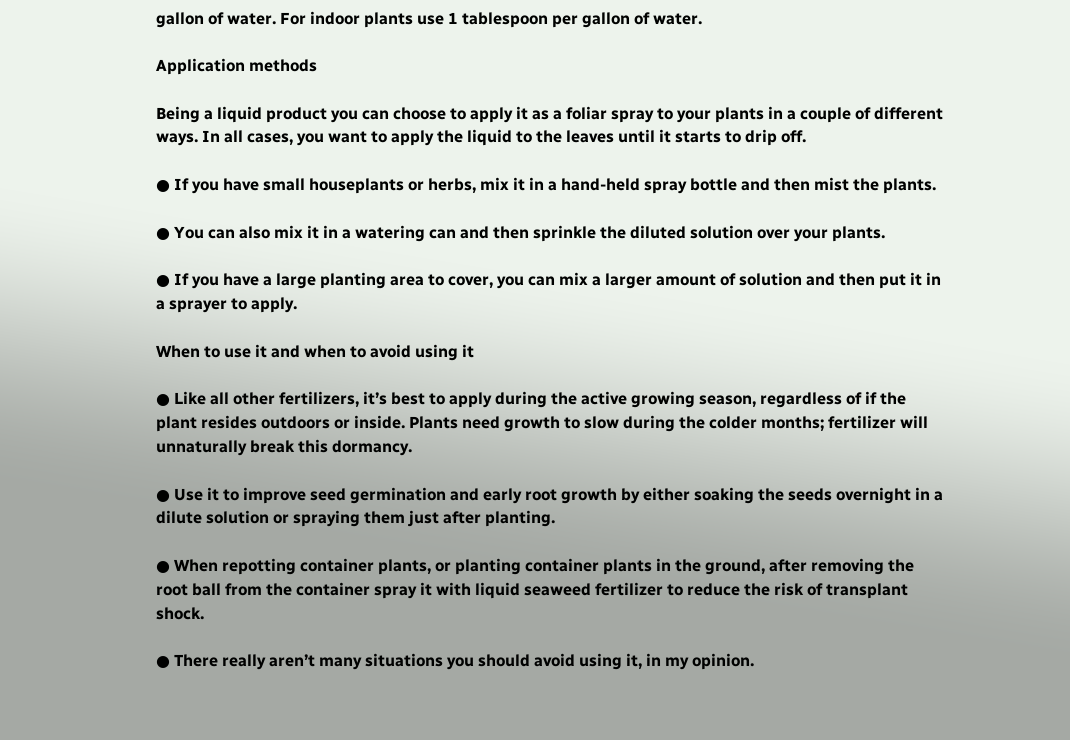gallon of water. For indoor plants use 1 tablespoon per gallon of water.

Application methods

Being a liquid product you can choose to apply it as a foliar spray to your plants in a couple of different ways. In all cases, you want to apply the liquid to the leaves until it starts to drip off.

● If you have small houseplants or herbs, mix it in a hand-held spray bottle and then mist the plants.

● You can also mix it in a watering can and then sprinkle the diluted solution over your plants.

● If you have a large planting area to cover, you can mix a larger amount of solution and then put it in a sprayer to apply.

When to use it and when to avoid using it

● Like all other fertilizers, it’s best to apply during the active growing season, regardless of if the plant resides outdoors or inside. Plants need growth to slow during the colder months; fertilizer will unnaturally break this dormancy.

● Use it to improve seed germination and early root growth by either soaking the seeds overnight in a dilute solution or spraying them just after planting.

● When repotting container plants, or planting container plants in the ground, after removing the root ball from the container spray it with liquid seaweed fertilizer to reduce the risk of transplant shock.

● There really aren’t many situations you should avoid using it, in my opinion.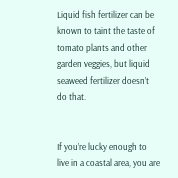Liquid fish fertilizer can be known to taint the taste of tomato plants and other garden veggies, but liquid seaweed fertilizer doesn’t do that.


If you’re lucky enough to live in a coastal area, you are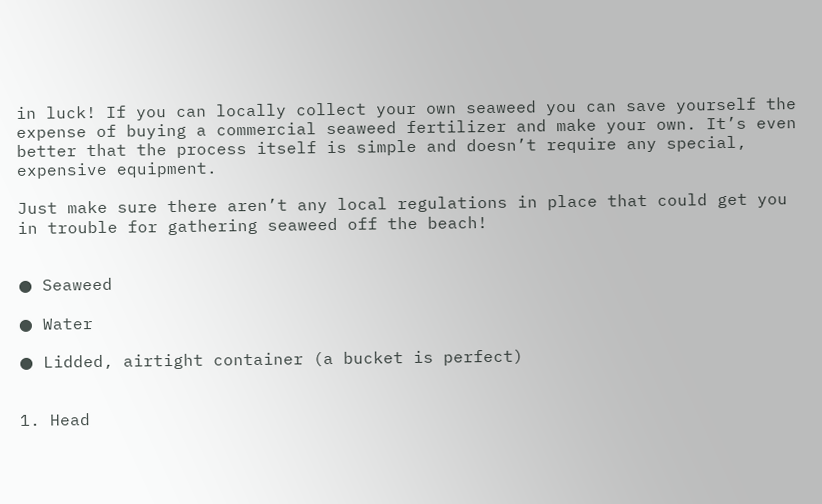in luck! If you can locally collect your own seaweed you can save yourself the expense of buying a commercial seaweed fertilizer and make your own. It’s even better that the process itself is simple and doesn’t require any special, expensive equipment.

Just make sure there aren’t any local regulations in place that could get you in trouble for gathering seaweed off the beach!


● Seaweed

● Water

● Lidded, airtight container (a bucket is perfect)


1. Head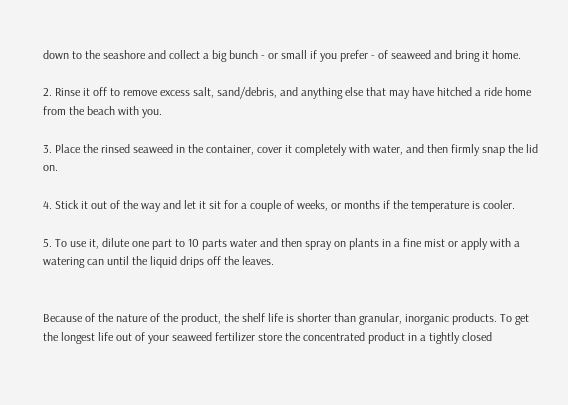down to the seashore and collect a big bunch - or small if you prefer - of seaweed and bring it home.

2. Rinse it off to remove excess salt, sand/debris, and anything else that may have hitched a ride home from the beach with you.

3. Place the rinsed seaweed in the container, cover it completely with water, and then firmly snap the lid on.

4. Stick it out of the way and let it sit for a couple of weeks, or months if the temperature is cooler.

5. To use it, dilute one part to 10 parts water and then spray on plants in a fine mist or apply with a watering can until the liquid drips off the leaves.


Because of the nature of the product, the shelf life is shorter than granular, inorganic products. To get the longest life out of your seaweed fertilizer store the concentrated product in a tightly closed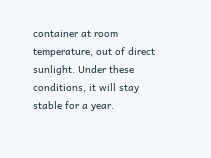container at room temperature, out of direct sunlight. Under these conditions, it will stay stable for a year.